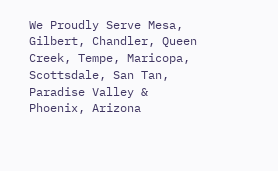We Proudly Serve Mesa, Gilbert, Chandler, Queen Creek, Tempe, Maricopa, Scottsdale, San Tan, Paradise Valley & Phoenix, Arizona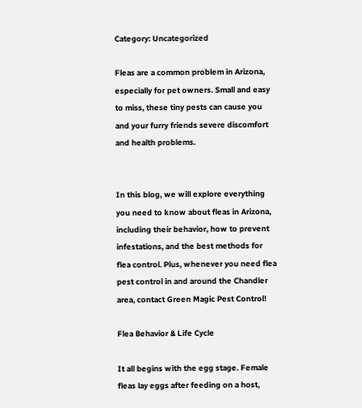Category: Uncategorized

Fleas are a common problem in Arizona, especially for pet owners. Small and easy to miss, these tiny pests can cause you and your furry friends severe discomfort and health problems.


In this blog, we will explore everything you need to know about fleas in Arizona, including their behavior, how to prevent infestations, and the best methods for flea control. Plus, whenever you need flea pest control in and around the Chandler area, contact Green Magic Pest Control!

Flea Behavior & Life Cycle

It all begins with the egg stage. Female fleas lay eggs after feeding on a host,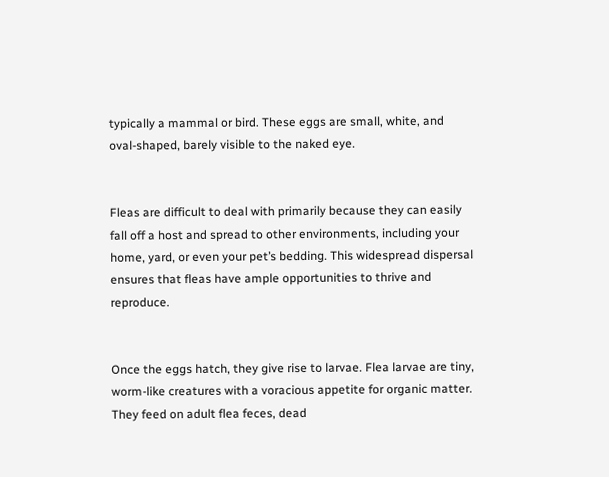typically a mammal or bird. These eggs are small, white, and oval-shaped, barely visible to the naked eye.


Fleas are difficult to deal with primarily because they can easily fall off a host and spread to other environments, including your home, yard, or even your pet’s bedding. This widespread dispersal ensures that fleas have ample opportunities to thrive and reproduce.


Once the eggs hatch, they give rise to larvae. Flea larvae are tiny, worm-like creatures with a voracious appetite for organic matter. They feed on adult flea feces, dead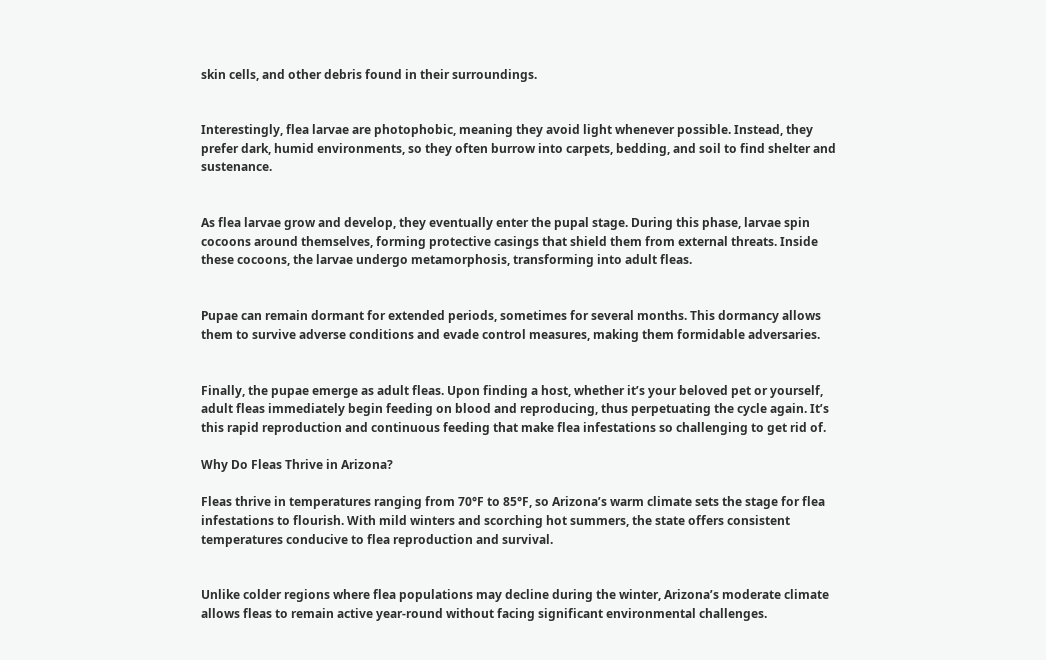skin cells, and other debris found in their surroundings.


Interestingly, flea larvae are photophobic, meaning they avoid light whenever possible. Instead, they prefer dark, humid environments, so they often burrow into carpets, bedding, and soil to find shelter and sustenance.


As flea larvae grow and develop, they eventually enter the pupal stage. During this phase, larvae spin cocoons around themselves, forming protective casings that shield them from external threats. Inside these cocoons, the larvae undergo metamorphosis, transforming into adult fleas.


Pupae can remain dormant for extended periods, sometimes for several months. This dormancy allows them to survive adverse conditions and evade control measures, making them formidable adversaries.


Finally, the pupae emerge as adult fleas. Upon finding a host, whether it’s your beloved pet or yourself, adult fleas immediately begin feeding on blood and reproducing, thus perpetuating the cycle again. It’s this rapid reproduction and continuous feeding that make flea infestations so challenging to get rid of.

Why Do Fleas Thrive in Arizona?

Fleas thrive in temperatures ranging from 70°F to 85°F, so Arizona’s warm climate sets the stage for flea infestations to flourish. With mild winters and scorching hot summers, the state offers consistent temperatures conducive to flea reproduction and survival.


Unlike colder regions where flea populations may decline during the winter, Arizona’s moderate climate allows fleas to remain active year-round without facing significant environmental challenges.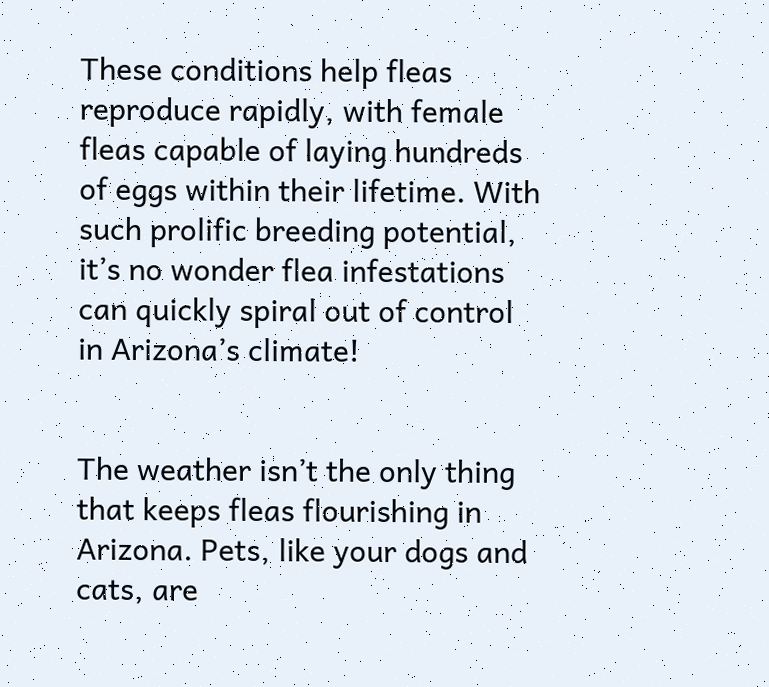These conditions help fleas reproduce rapidly, with female fleas capable of laying hundreds of eggs within their lifetime. With such prolific breeding potential, it’s no wonder flea infestations can quickly spiral out of control in Arizona’s climate!


The weather isn’t the only thing that keeps fleas flourishing in Arizona. Pets, like your dogs and cats, are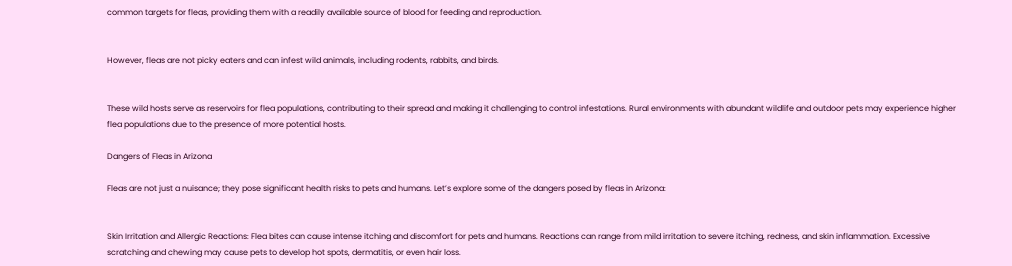common targets for fleas, providing them with a readily available source of blood for feeding and reproduction.


However, fleas are not picky eaters and can infest wild animals, including rodents, rabbits, and birds.


These wild hosts serve as reservoirs for flea populations, contributing to their spread and making it challenging to control infestations. Rural environments with abundant wildlife and outdoor pets may experience higher flea populations due to the presence of more potential hosts.

Dangers of Fleas in Arizona

Fleas are not just a nuisance; they pose significant health risks to pets and humans. Let’s explore some of the dangers posed by fleas in Arizona:


Skin Irritation and Allergic Reactions: Flea bites can cause intense itching and discomfort for pets and humans. Reactions can range from mild irritation to severe itching, redness, and skin inflammation. Excessive scratching and chewing may cause pets to develop hot spots, dermatitis, or even hair loss.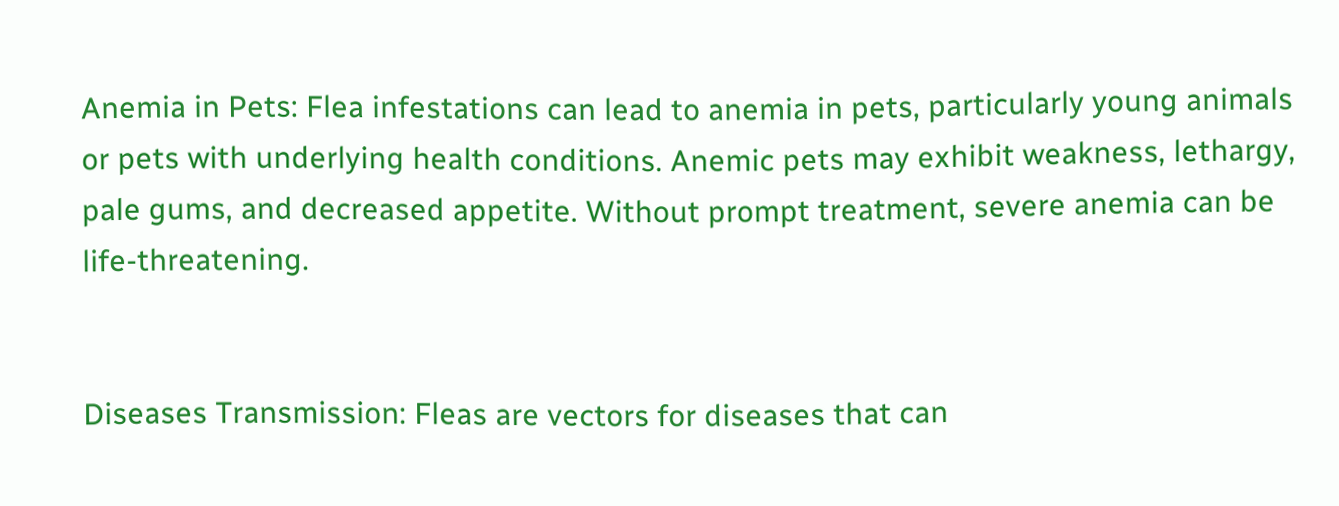Anemia in Pets: Flea infestations can lead to anemia in pets, particularly young animals or pets with underlying health conditions. Anemic pets may exhibit weakness, lethargy, pale gums, and decreased appetite. Without prompt treatment, severe anemia can be life-threatening.


Diseases Transmission: Fleas are vectors for diseases that can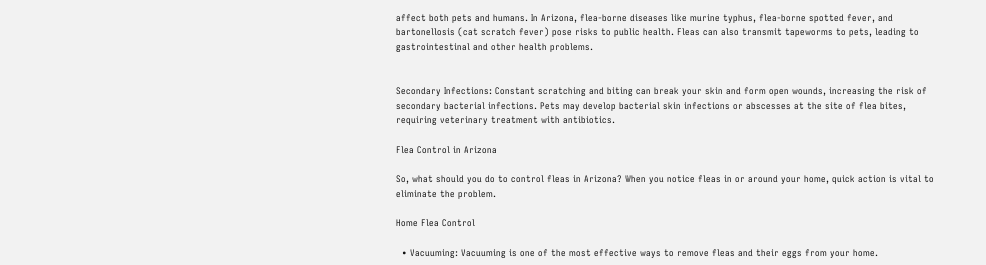affect both pets and humans. In Arizona, flea-borne diseases like murine typhus, flea-borne spotted fever, and bartonellosis (cat scratch fever) pose risks to public health. Fleas can also transmit tapeworms to pets, leading to gastrointestinal and other health problems.


Secondary Infections: Constant scratching and biting can break your skin and form open wounds, increasing the risk of secondary bacterial infections. Pets may develop bacterial skin infections or abscesses at the site of flea bites, requiring veterinary treatment with antibiotics.

Flea Control in Arizona

So, what should you do to control fleas in Arizona? When you notice fleas in or around your home, quick action is vital to eliminate the problem.

Home Flea Control

  • Vacuuming: Vacuuming is one of the most effective ways to remove fleas and their eggs from your home.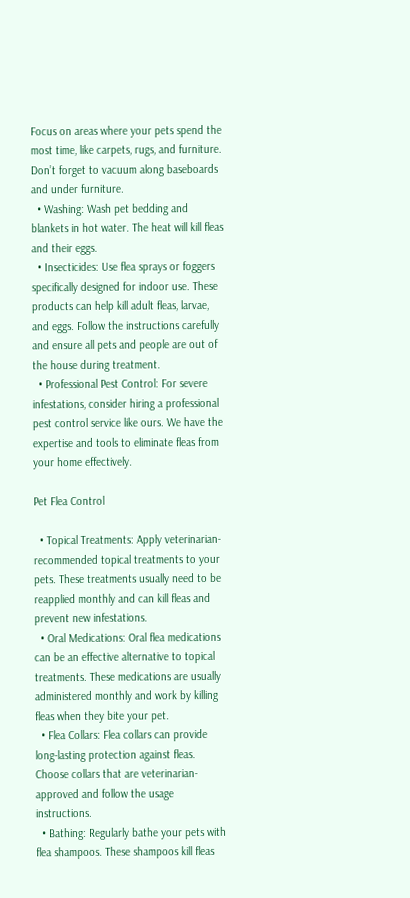Focus on areas where your pets spend the most time, like carpets, rugs, and furniture. Don’t forget to vacuum along baseboards and under furniture.
  • Washing: Wash pet bedding and blankets in hot water. The heat will kill fleas and their eggs.
  • Insecticides: Use flea sprays or foggers specifically designed for indoor use. These products can help kill adult fleas, larvae, and eggs. Follow the instructions carefully and ensure all pets and people are out of the house during treatment.
  • Professional Pest Control: For severe infestations, consider hiring a professional pest control service like ours. We have the expertise and tools to eliminate fleas from your home effectively.

Pet Flea Control

  • Topical Treatments: Apply veterinarian-recommended topical treatments to your pets. These treatments usually need to be reapplied monthly and can kill fleas and prevent new infestations.
  • Oral Medications: Oral flea medications can be an effective alternative to topical treatments. These medications are usually administered monthly and work by killing fleas when they bite your pet.
  • Flea Collars: Flea collars can provide long-lasting protection against fleas. Choose collars that are veterinarian-approved and follow the usage instructions.
  • Bathing: Regularly bathe your pets with flea shampoos. These shampoos kill fleas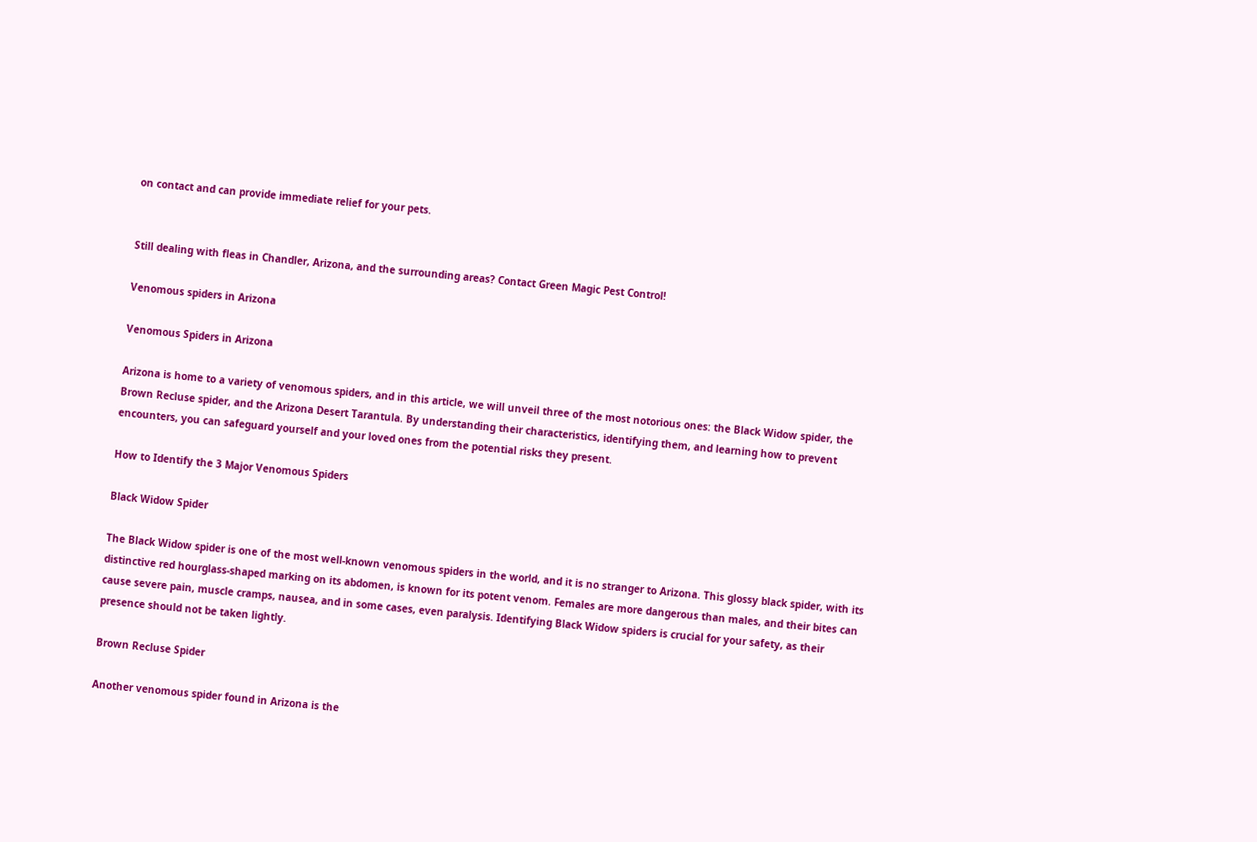on contact and can provide immediate relief for your pets.


Still dealing with fleas in Chandler, Arizona, and the surrounding areas? Contact Green Magic Pest Control!

Venomous spiders in Arizona

Venomous Spiders in Arizona

Arizona is home to a variety of venomous spiders, and in this article, we will unveil three of the most notorious ones: the Black Widow spider, the Brown Recluse spider, and the Arizona Desert Tarantula. By understanding their characteristics, identifying them, and learning how to prevent encounters, you can safeguard yourself and your loved ones from the potential risks they present.

How to Identify the 3 Major Venomous Spiders

Black Widow Spider

The Black Widow spider is one of the most well-known venomous spiders in the world, and it is no stranger to Arizona. This glossy black spider, with its distinctive red hourglass-shaped marking on its abdomen, is known for its potent venom. Females are more dangerous than males, and their bites can cause severe pain, muscle cramps, nausea, and in some cases, even paralysis. Identifying Black Widow spiders is crucial for your safety, as their presence should not be taken lightly.

Brown Recluse Spider

Another venomous spider found in Arizona is the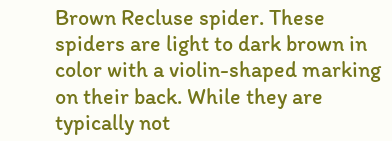Brown Recluse spider. These spiders are light to dark brown in color with a violin-shaped marking on their back. While they are typically not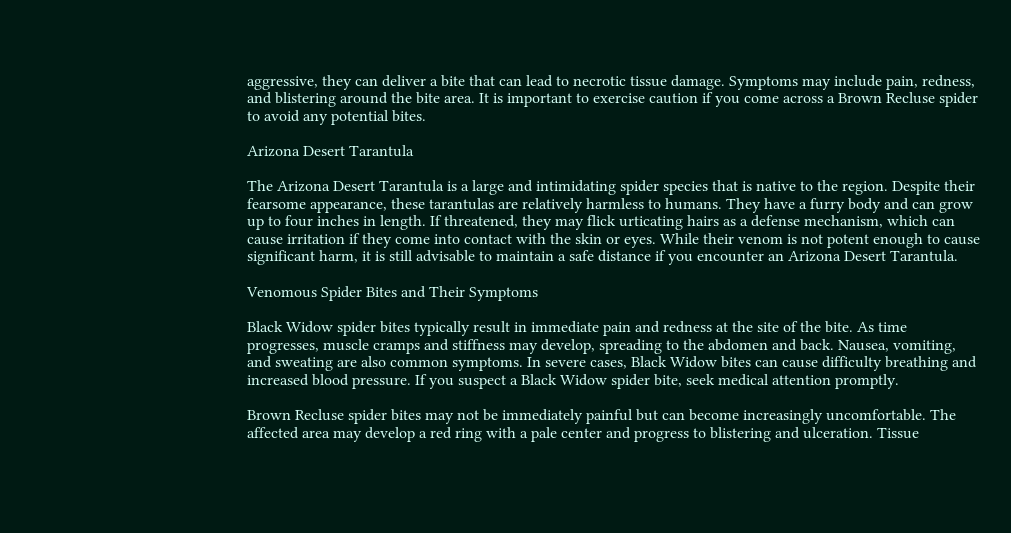aggressive, they can deliver a bite that can lead to necrotic tissue damage. Symptoms may include pain, redness, and blistering around the bite area. It is important to exercise caution if you come across a Brown Recluse spider to avoid any potential bites.

Arizona Desert Tarantula

The Arizona Desert Tarantula is a large and intimidating spider species that is native to the region. Despite their fearsome appearance, these tarantulas are relatively harmless to humans. They have a furry body and can grow up to four inches in length. If threatened, they may flick urticating hairs as a defense mechanism, which can cause irritation if they come into contact with the skin or eyes. While their venom is not potent enough to cause significant harm, it is still advisable to maintain a safe distance if you encounter an Arizona Desert Tarantula.

Venomous Spider Bites and Their Symptoms

Black Widow spider bites typically result in immediate pain and redness at the site of the bite. As time progresses, muscle cramps and stiffness may develop, spreading to the abdomen and back. Nausea, vomiting, and sweating are also common symptoms. In severe cases, Black Widow bites can cause difficulty breathing and increased blood pressure. If you suspect a Black Widow spider bite, seek medical attention promptly.

Brown Recluse spider bites may not be immediately painful but can become increasingly uncomfortable. The affected area may develop a red ring with a pale center and progress to blistering and ulceration. Tissue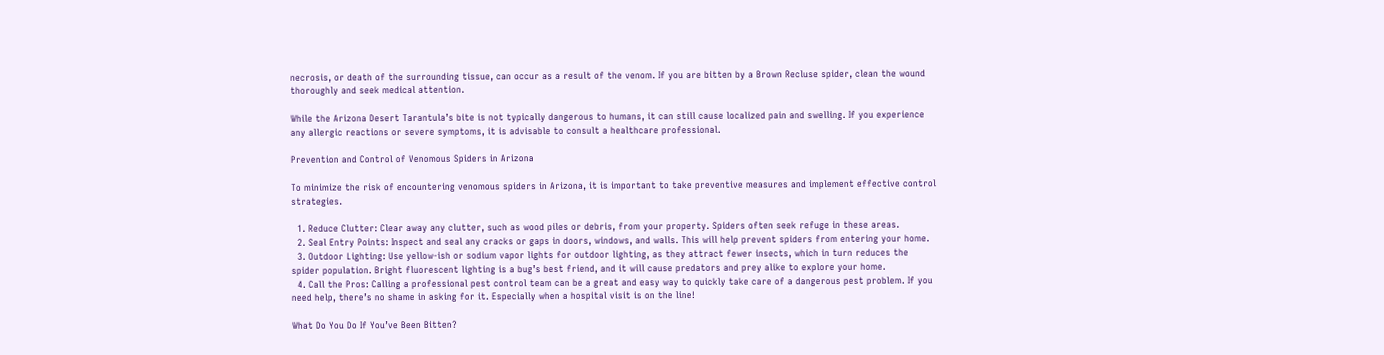necrosis, or death of the surrounding tissue, can occur as a result of the venom. If you are bitten by a Brown Recluse spider, clean the wound thoroughly and seek medical attention.

While the Arizona Desert Tarantula’s bite is not typically dangerous to humans, it can still cause localized pain and swelling. If you experience any allergic reactions or severe symptoms, it is advisable to consult a healthcare professional.

Prevention and Control of Venomous Spiders in Arizona

To minimize the risk of encountering venomous spiders in Arizona, it is important to take preventive measures and implement effective control strategies.

  1. Reduce Clutter: Clear away any clutter, such as wood piles or debris, from your property. Spiders often seek refuge in these areas.
  2. Seal Entry Points: Inspect and seal any cracks or gaps in doors, windows, and walls. This will help prevent spiders from entering your home.
  3. Outdoor Lighting: Use yellow-ish or sodium vapor lights for outdoor lighting, as they attract fewer insects, which in turn reduces the spider population. Bright fluorescent lighting is a bug’s best friend, and it will cause predators and prey alike to explore your home.
  4. Call the Pros: Calling a professional pest control team can be a great and easy way to quickly take care of a dangerous pest problem. If you need help, there’s no shame in asking for it. Especially when a hospital visit is on the line!

What Do You Do If You’ve Been Bitten?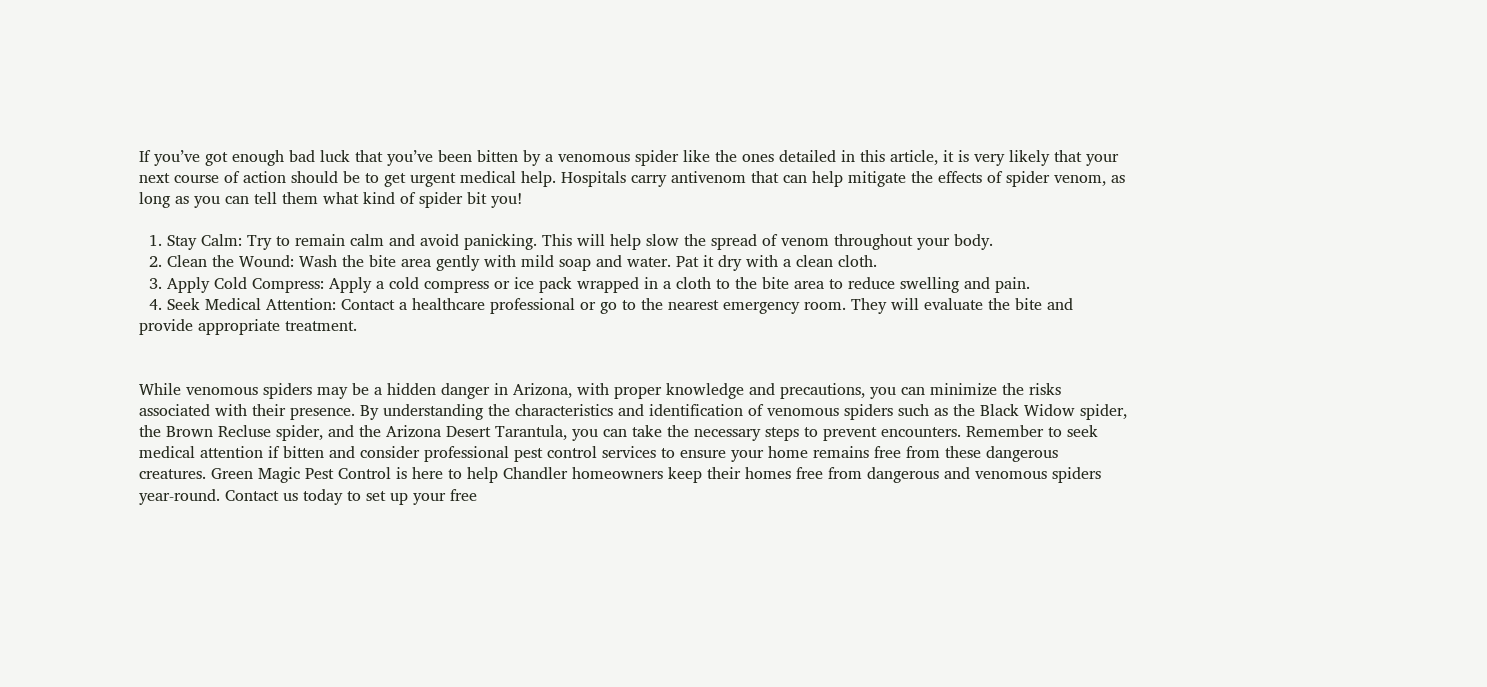If you’ve got enough bad luck that you’ve been bitten by a venomous spider like the ones detailed in this article, it is very likely that your next course of action should be to get urgent medical help. Hospitals carry antivenom that can help mitigate the effects of spider venom, as long as you can tell them what kind of spider bit you!

  1. Stay Calm: Try to remain calm and avoid panicking. This will help slow the spread of venom throughout your body.
  2. Clean the Wound: Wash the bite area gently with mild soap and water. Pat it dry with a clean cloth.
  3. Apply Cold Compress: Apply a cold compress or ice pack wrapped in a cloth to the bite area to reduce swelling and pain.
  4. Seek Medical Attention: Contact a healthcare professional or go to the nearest emergency room. They will evaluate the bite and provide appropriate treatment.


While venomous spiders may be a hidden danger in Arizona, with proper knowledge and precautions, you can minimize the risks associated with their presence. By understanding the characteristics and identification of venomous spiders such as the Black Widow spider, the Brown Recluse spider, and the Arizona Desert Tarantula, you can take the necessary steps to prevent encounters. Remember to seek medical attention if bitten and consider professional pest control services to ensure your home remains free from these dangerous creatures. Green Magic Pest Control is here to help Chandler homeowners keep their homes free from dangerous and venomous spiders year-round. Contact us today to set up your free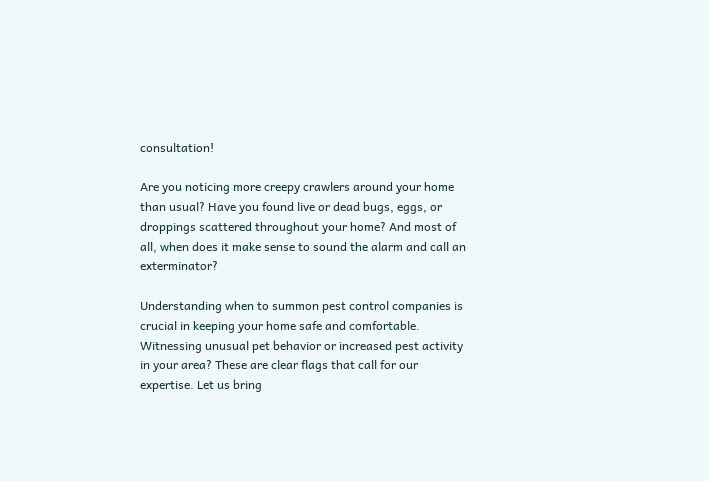consultation!

Are you noticing more creepy crawlers around your home than usual? Have you found live or dead bugs, eggs, or droppings scattered throughout your home? And most of all, when does it make sense to sound the alarm and call an exterminator?

Understanding when to summon pest control companies is crucial in keeping your home safe and comfortable. Witnessing unusual pet behavior or increased pest activity in your area? These are clear flags that call for our expertise. Let us bring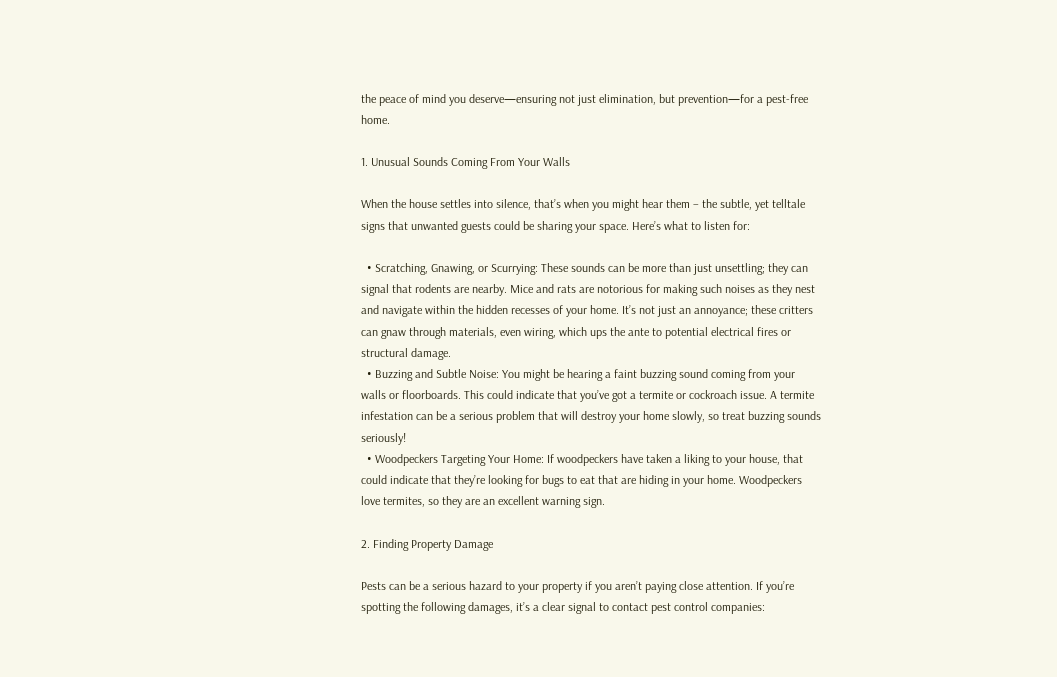the peace of mind you deserve—ensuring not just elimination, but prevention—for a pest-free home.

1. Unusual Sounds Coming From Your Walls

When the house settles into silence, that’s when you might hear them – the subtle, yet telltale signs that unwanted guests could be sharing your space. Here’s what to listen for:

  • Scratching, Gnawing, or Scurrying: These sounds can be more than just unsettling; they can signal that rodents are nearby. Mice and rats are notorious for making such noises as they nest and navigate within the hidden recesses of your home. It’s not just an annoyance; these critters can gnaw through materials, even wiring, which ups the ante to potential electrical fires or structural damage.
  • Buzzing and Subtle Noise: You might be hearing a faint buzzing sound coming from your walls or floorboards. This could indicate that you’ve got a termite or cockroach issue. A termite infestation can be a serious problem that will destroy your home slowly, so treat buzzing sounds seriously!
  • Woodpeckers Targeting Your Home: If woodpeckers have taken a liking to your house, that could indicate that they’re looking for bugs to eat that are hiding in your home. Woodpeckers love termites, so they are an excellent warning sign.

2. Finding Property Damage

Pests can be a serious hazard to your property if you aren’t paying close attention. If you’re spotting the following damages, it’s a clear signal to contact pest control companies: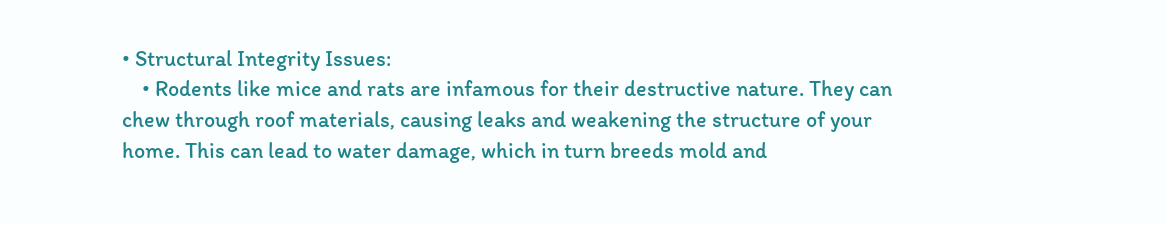• Structural Integrity Issues:
    • Rodents like mice and rats are infamous for their destructive nature. They can chew through roof materials, causing leaks and weakening the structure of your home. This can lead to water damage, which in turn breeds mold and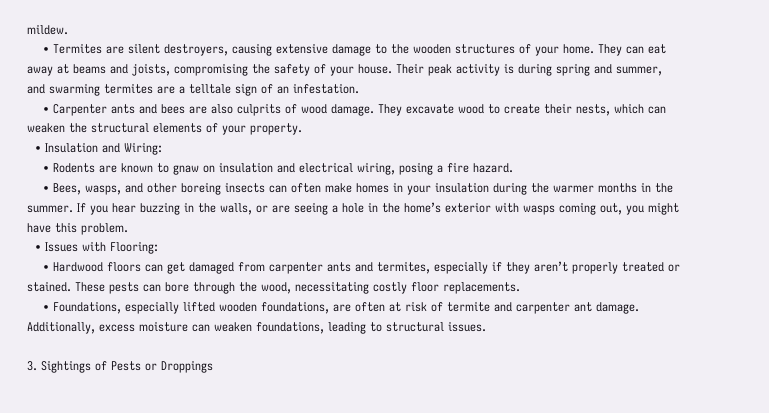mildew.
    • Termites are silent destroyers, causing extensive damage to the wooden structures of your home. They can eat away at beams and joists, compromising the safety of your house. Their peak activity is during spring and summer, and swarming termites are a telltale sign of an infestation.
    • Carpenter ants and bees are also culprits of wood damage. They excavate wood to create their nests, which can weaken the structural elements of your property.
  • Insulation and Wiring:
    • Rodents are known to gnaw on insulation and electrical wiring, posing a fire hazard.
    • Bees, wasps, and other boreing insects can often make homes in your insulation during the warmer months in the summer. If you hear buzzing in the walls, or are seeing a hole in the home’s exterior with wasps coming out, you might have this problem.
  • Issues with Flooring:
    • Hardwood floors can get damaged from carpenter ants and termites, especially if they aren’t properly treated or stained. These pests can bore through the wood, necessitating costly floor replacements.
    • Foundations, especially lifted wooden foundations, are often at risk of termite and carpenter ant damage. Additionally, excess moisture can weaken foundations, leading to structural issues.

3. Sightings of Pests or Droppings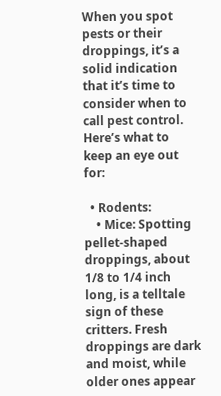When you spot pests or their droppings, it’s a solid indication that it’s time to consider when to call pest control. Here’s what to keep an eye out for:

  • Rodents:
    • Mice: Spotting pellet-shaped droppings, about 1/8 to 1/4 inch long, is a telltale sign of these critters. Fresh droppings are dark and moist, while older ones appear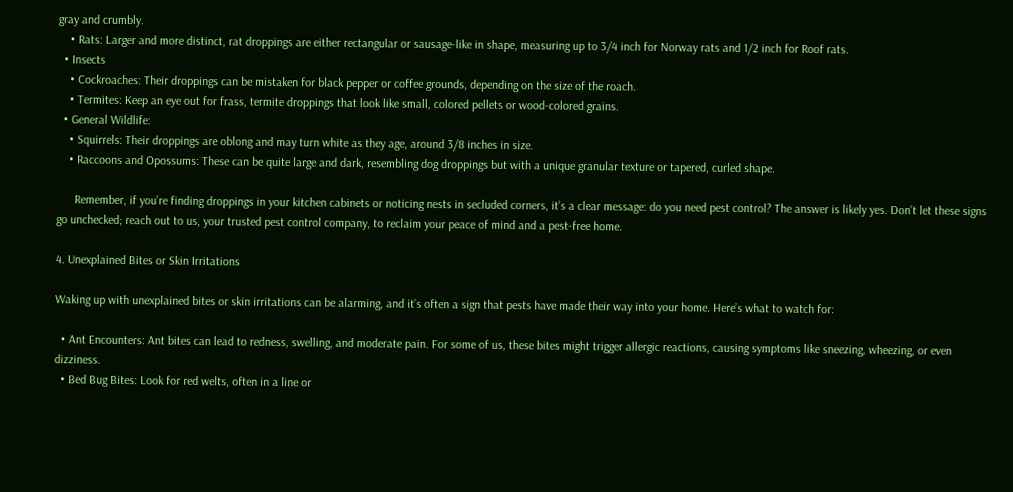gray and crumbly.
    • Rats: Larger and more distinct, rat droppings are either rectangular or sausage-like in shape, measuring up to 3/4 inch for Norway rats and 1/2 inch for Roof rats.
  • Insects
    • Cockroaches: Their droppings can be mistaken for black pepper or coffee grounds, depending on the size of the roach.
    • Termites: Keep an eye out for frass, termite droppings that look like small, colored pellets or wood-colored grains.
  • General Wildlife:
    • Squirrels: Their droppings are oblong and may turn white as they age, around 3/8 inches in size.
    • Raccoons and Opossums: These can be quite large and dark, resembling dog droppings but with a unique granular texture or tapered, curled shape.

      Remember, if you’re finding droppings in your kitchen cabinets or noticing nests in secluded corners, it’s a clear message: do you need pest control? The answer is likely yes. Don’t let these signs go unchecked; reach out to us, your trusted pest control company, to reclaim your peace of mind and a pest-free home.

4. Unexplained Bites or Skin Irritations

Waking up with unexplained bites or skin irritations can be alarming, and it’s often a sign that pests have made their way into your home. Here’s what to watch for:

  • Ant Encounters: Ant bites can lead to redness, swelling, and moderate pain. For some of us, these bites might trigger allergic reactions, causing symptoms like sneezing, wheezing, or even dizziness.
  • Bed Bug Bites: Look for red welts, often in a line or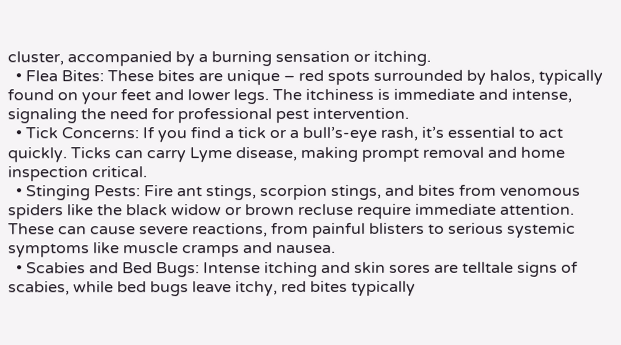cluster, accompanied by a burning sensation or itching.
  • Flea Bites: These bites are unique – red spots surrounded by halos, typically found on your feet and lower legs. The itchiness is immediate and intense, signaling the need for professional pest intervention.
  • Tick Concerns: If you find a tick or a bull’s-eye rash, it’s essential to act quickly. Ticks can carry Lyme disease, making prompt removal and home inspection critical.
  • Stinging Pests: Fire ant stings, scorpion stings, and bites from venomous spiders like the black widow or brown recluse require immediate attention. These can cause severe reactions, from painful blisters to serious systemic symptoms like muscle cramps and nausea.
  • Scabies and Bed Bugs: Intense itching and skin sores are telltale signs of scabies, while bed bugs leave itchy, red bites typically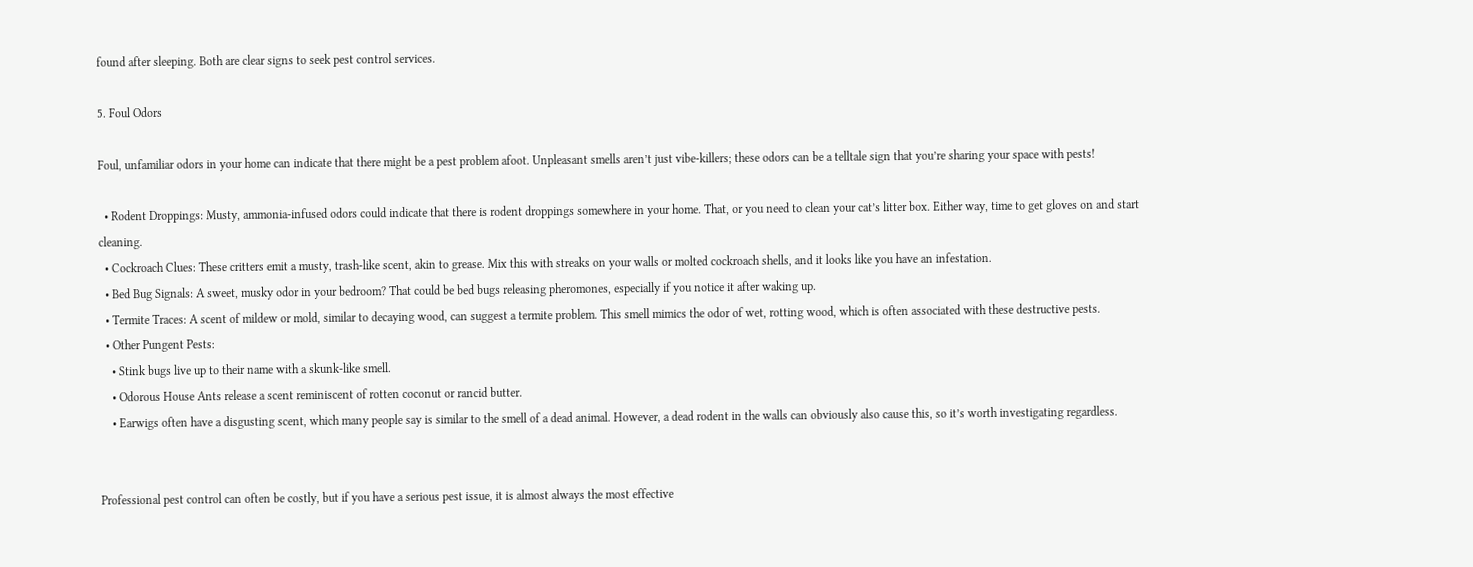found after sleeping. Both are clear signs to seek pest control services.

5. Foul Odors

Foul, unfamiliar odors in your home can indicate that there might be a pest problem afoot. Unpleasant smells aren’t just vibe-killers; these odors can be a telltale sign that you’re sharing your space with pests!

  • Rodent Droppings: Musty, ammonia-infused odors could indicate that there is rodent droppings somewhere in your home. That, or you need to clean your cat’s litter box. Either way, time to get gloves on and start cleaning.
  • Cockroach Clues: These critters emit a musty, trash-like scent, akin to grease. Mix this with streaks on your walls or molted cockroach shells, and it looks like you have an infestation.
  • Bed Bug Signals: A sweet, musky odor in your bedroom? That could be bed bugs releasing pheromones, especially if you notice it after waking up.
  • Termite Traces: A scent of mildew or mold, similar to decaying wood, can suggest a termite problem. This smell mimics the odor of wet, rotting wood, which is often associated with these destructive pests.
  • Other Pungent Pests:
    • Stink bugs live up to their name with a skunk-like smell.
    • Odorous House Ants release a scent reminiscent of rotten coconut or rancid butter.
    • Earwigs often have a disgusting scent, which many people say is similar to the smell of a dead animal. However, a dead rodent in the walls can obviously also cause this, so it’s worth investigating regardless.


Professional pest control can often be costly, but if you have a serious pest issue, it is almost always the most effective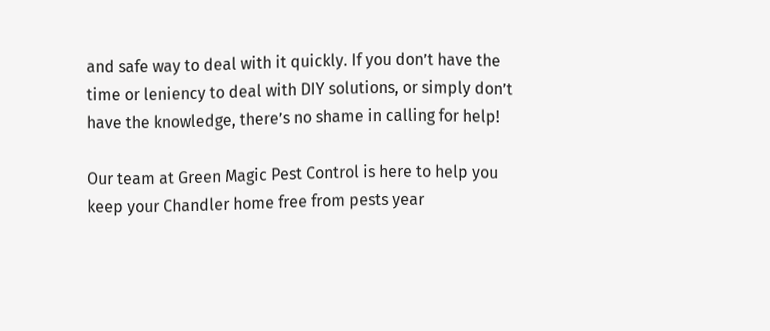and safe way to deal with it quickly. If you don’t have the time or leniency to deal with DIY solutions, or simply don’t have the knowledge, there’s no shame in calling for help!

Our team at Green Magic Pest Control is here to help you keep your Chandler home free from pests year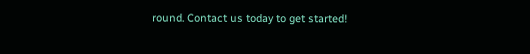round. Contact us today to get started!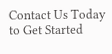Contact Us Today to Get Started